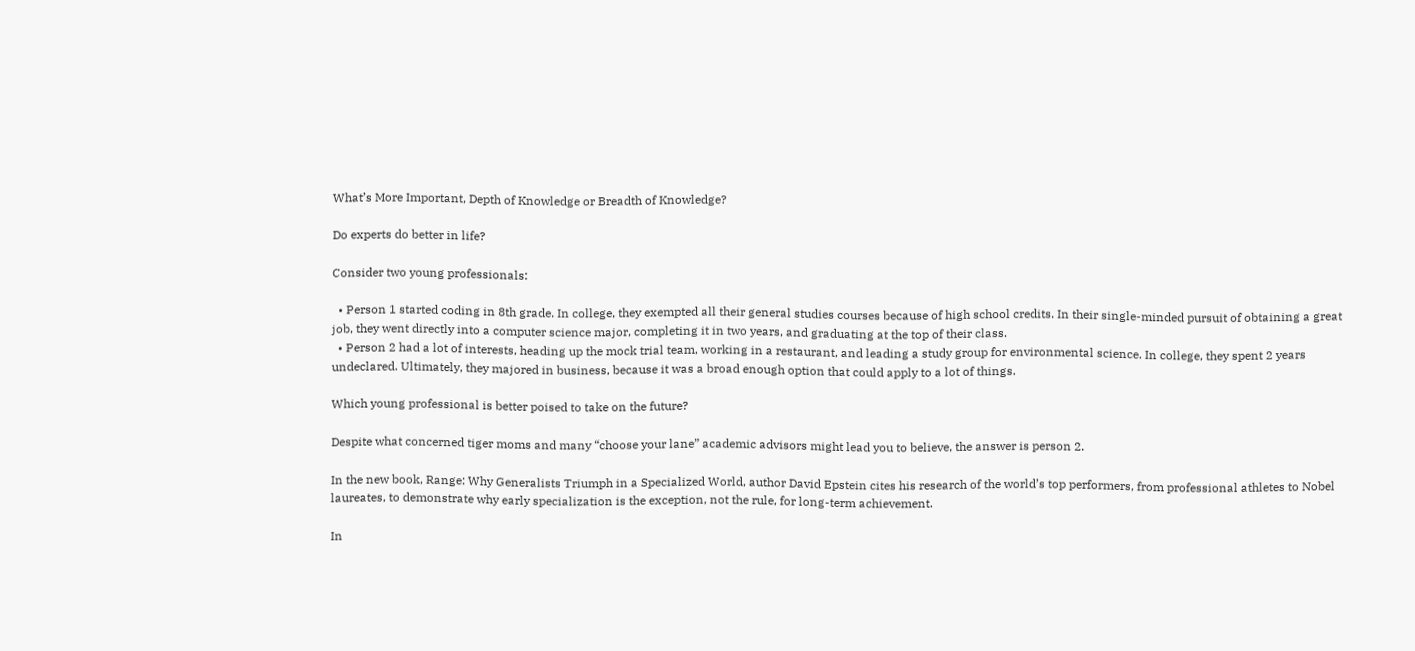What’s More Important, Depth of Knowledge or Breadth of Knowledge?

Do experts do better in life?

Consider two young professionals:

  • Person 1 started coding in 8th grade. In college, they exempted all their general studies courses because of high school credits. In their single-minded pursuit of obtaining a great job, they went directly into a computer science major, completing it in two years, and graduating at the top of their class.
  • Person 2 had a lot of interests, heading up the mock trial team, working in a restaurant, and leading a study group for environmental science. In college, they spent 2 years undeclared. Ultimately, they majored in business, because it was a broad enough option that could apply to a lot of things.

Which young professional is better poised to take on the future?

Despite what concerned tiger moms and many “choose your lane” academic advisors might lead you to believe, the answer is person 2.

In the new book, Range: Why Generalists Triumph in a Specialized World, author David Epstein cites his research of the world’s top performers, from professional athletes to Nobel laureates, to demonstrate why early specialization is the exception, not the rule, for long-term achievement.

In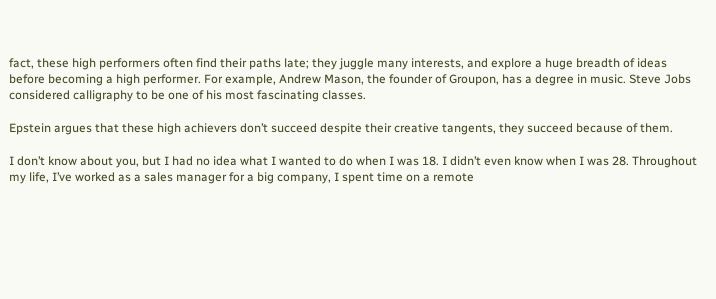fact, these high performers often find their paths late; they juggle many interests, and explore a huge breadth of ideas before becoming a high performer. For example, Andrew Mason, the founder of Groupon, has a degree in music. Steve Jobs considered calligraphy to be one of his most fascinating classes.

Epstein argues that these high achievers don’t succeed despite their creative tangents, they succeed because of them.

I don’t know about you, but I had no idea what I wanted to do when I was 18. I didn’t even know when I was 28. Throughout my life, I’ve worked as a sales manager for a big company, I spent time on a remote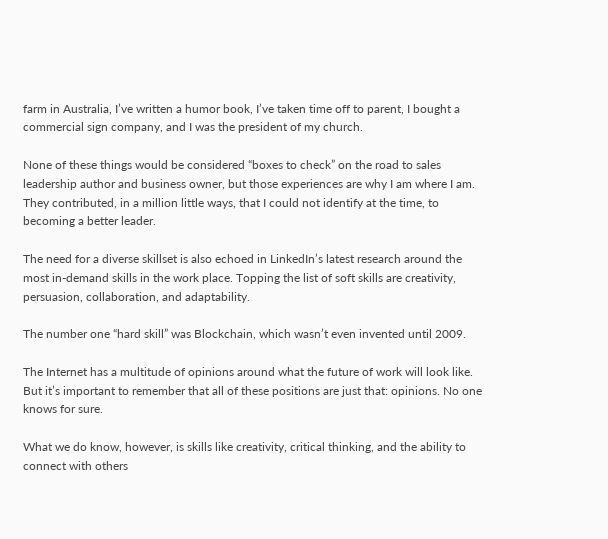farm in Australia, I’ve written a humor book, I’ve taken time off to parent, I bought a commercial sign company, and I was the president of my church.

None of these things would be considered “boxes to check” on the road to sales leadership author and business owner, but those experiences are why I am where I am. They contributed, in a million little ways, that I could not identify at the time, to becoming a better leader.

The need for a diverse skillset is also echoed in LinkedIn’s latest research around the most in-demand skills in the work place. Topping the list of soft skills are creativity, persuasion, collaboration, and adaptability.

The number one “hard skill” was Blockchain, which wasn’t even invented until 2009.

The Internet has a multitude of opinions around what the future of work will look like. But it’s important to remember that all of these positions are just that: opinions. No one knows for sure.

What we do know, however, is skills like creativity, critical thinking, and the ability to connect with others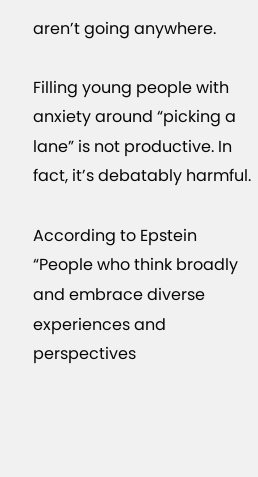aren’t going anywhere.

Filling young people with anxiety around “picking a lane” is not productive. In fact, it’s debatably harmful.

According to Epstein “People who think broadly and embrace diverse experiences and perspectives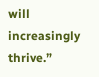will increasingly thrive.”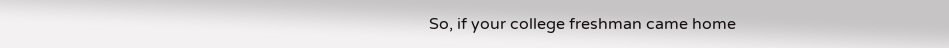So, if your college freshman came home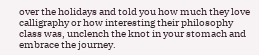over the holidays and told you how much they love calligraphy or how interesting their philosophy class was, unclench the knot in your stomach and embrace the journey.